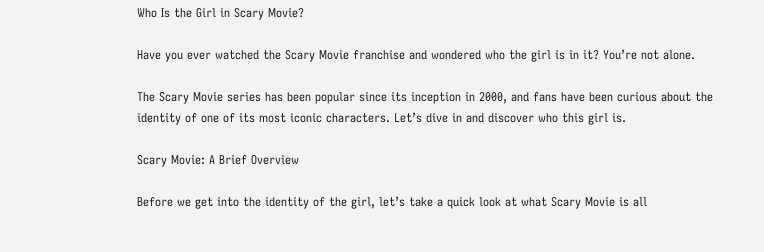Who Is the Girl in Scary Movie?

Have you ever watched the Scary Movie franchise and wondered who the girl is in it? You’re not alone.

The Scary Movie series has been popular since its inception in 2000, and fans have been curious about the identity of one of its most iconic characters. Let’s dive in and discover who this girl is.

Scary Movie: A Brief Overview

Before we get into the identity of the girl, let’s take a quick look at what Scary Movie is all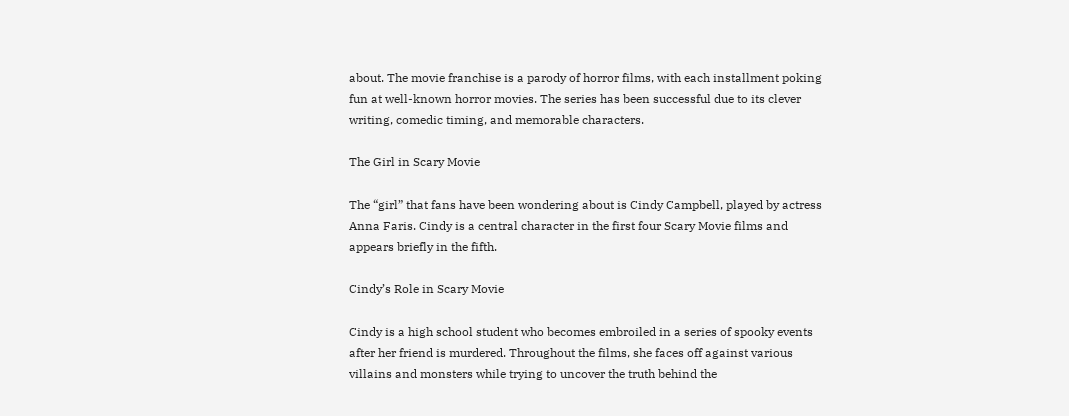about. The movie franchise is a parody of horror films, with each installment poking fun at well-known horror movies. The series has been successful due to its clever writing, comedic timing, and memorable characters.

The Girl in Scary Movie

The “girl” that fans have been wondering about is Cindy Campbell, played by actress Anna Faris. Cindy is a central character in the first four Scary Movie films and appears briefly in the fifth.

Cindy’s Role in Scary Movie

Cindy is a high school student who becomes embroiled in a series of spooky events after her friend is murdered. Throughout the films, she faces off against various villains and monsters while trying to uncover the truth behind the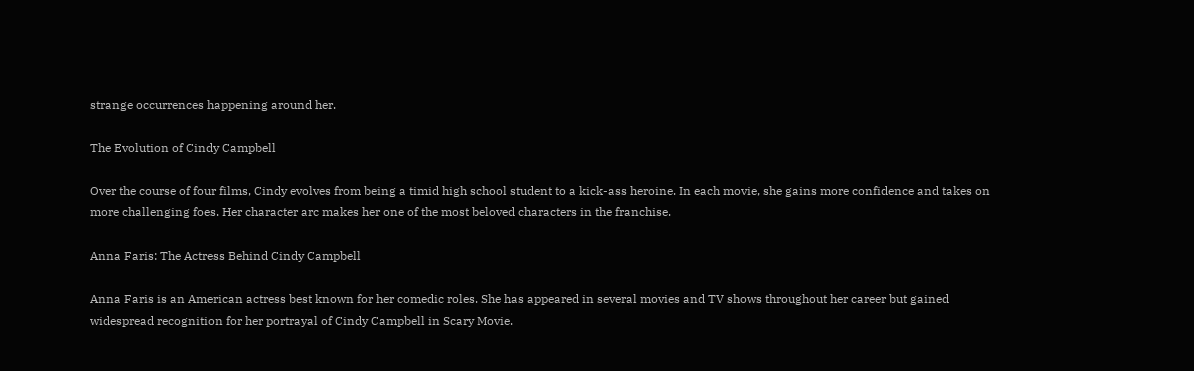strange occurrences happening around her.

The Evolution of Cindy Campbell

Over the course of four films, Cindy evolves from being a timid high school student to a kick-ass heroine. In each movie, she gains more confidence and takes on more challenging foes. Her character arc makes her one of the most beloved characters in the franchise.

Anna Faris: The Actress Behind Cindy Campbell

Anna Faris is an American actress best known for her comedic roles. She has appeared in several movies and TV shows throughout her career but gained widespread recognition for her portrayal of Cindy Campbell in Scary Movie.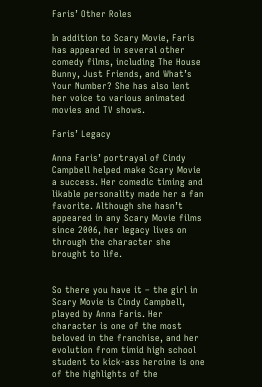Faris’ Other Roles

In addition to Scary Movie, Faris has appeared in several other comedy films, including The House Bunny, Just Friends, and What’s Your Number? She has also lent her voice to various animated movies and TV shows.

Faris’ Legacy

Anna Faris’ portrayal of Cindy Campbell helped make Scary Movie a success. Her comedic timing and likable personality made her a fan favorite. Although she hasn’t appeared in any Scary Movie films since 2006, her legacy lives on through the character she brought to life.


So there you have it – the girl in Scary Movie is Cindy Campbell, played by Anna Faris. Her character is one of the most beloved in the franchise, and her evolution from timid high school student to kick-ass heroine is one of the highlights of the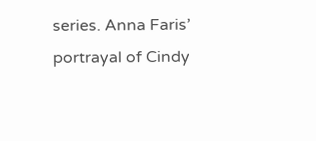series. Anna Faris’ portrayal of Cindy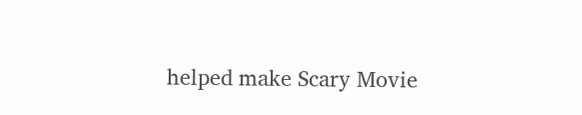helped make Scary Movie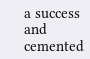a success and cemented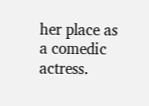her place as a comedic actress.